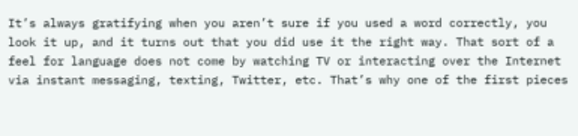It’s always gratifying when you aren’t sure if you used a word correctly, you look it up, and it turns out that you did use it the right way. That sort of a feel for language does not come by watching TV or interacting over the Internet via instant messaging, texting, Twitter, etc. That’s why one of the first pieces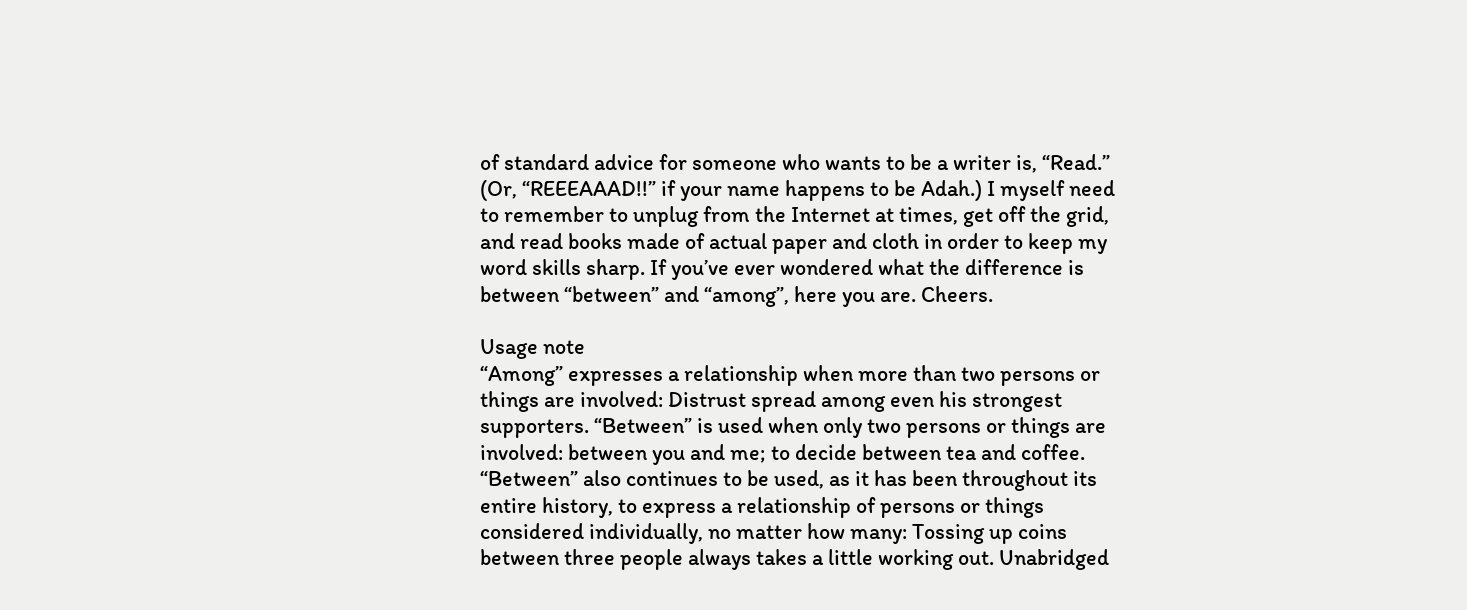of standard advice for someone who wants to be a writer is, “Read.” (Or, “REEEAAAD!!” if your name happens to be Adah.) I myself need to remember to unplug from the Internet at times, get off the grid, and read books made of actual paper and cloth in order to keep my word skills sharp. If you’ve ever wondered what the difference is between “between” and “among”, here you are. Cheers.

Usage note
“Among” expresses a relationship when more than two persons or things are involved: Distrust spread among even his strongest supporters. “Between” is used when only two persons or things are involved: between you and me; to decide between tea and coffee. “Between” also continues to be used, as it has been throughout its entire history, to express a relationship of persons or things considered individually, no matter how many: Tossing up coins between three people always takes a little working out. Unabridged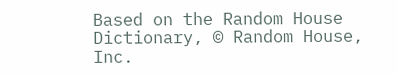Based on the Random House Dictionary, © Random House, Inc.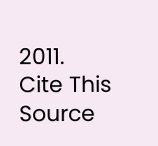2011.
Cite This Source